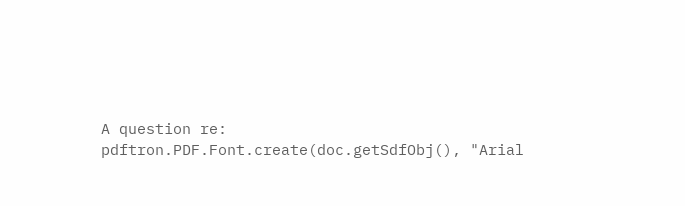A question re: pdftron.PDF.Font.create(doc.getSdfObj(), "Arial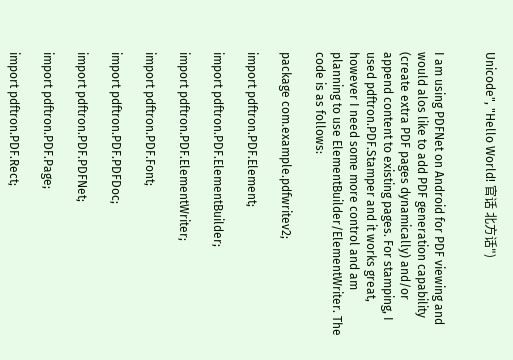Unicode", "Hello World! 官话 北方话")


I am using PDFNet on Android for PDF viewing and would alos like to add PDF generation capability (create extra PDF pages dynamically) and/or append content to existing pages. For stamping, I used pdftron.PDF.Stamper and it works great, however I need some more control and am planning to use ElementBuilder/ElementWriter. The code is as follows:

package com.example.pdfwritev2;

import pdftron.PDF.Element;

import pdftron.PDF.ElementBuilder;

import pdftron.PDF.ElementWriter;

import pdftron.PDF.Font;

import pdftron.PDF.PDFDoc;

import pdftron.PDF.PDFNet;

import pdftron.PDF.Page;

import pdftron.PDF.Rect;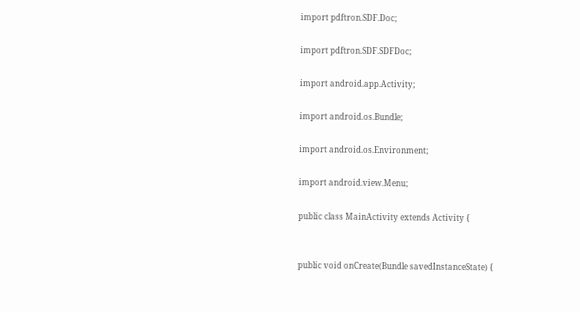import pdftron.SDF.Doc;

import pdftron.SDF.SDFDoc;

import android.app.Activity;

import android.os.Bundle;

import android.os.Environment;

import android.view.Menu;

public class MainActivity extends Activity {


public void onCreate(Bundle savedInstanceState) {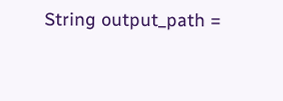String output_path =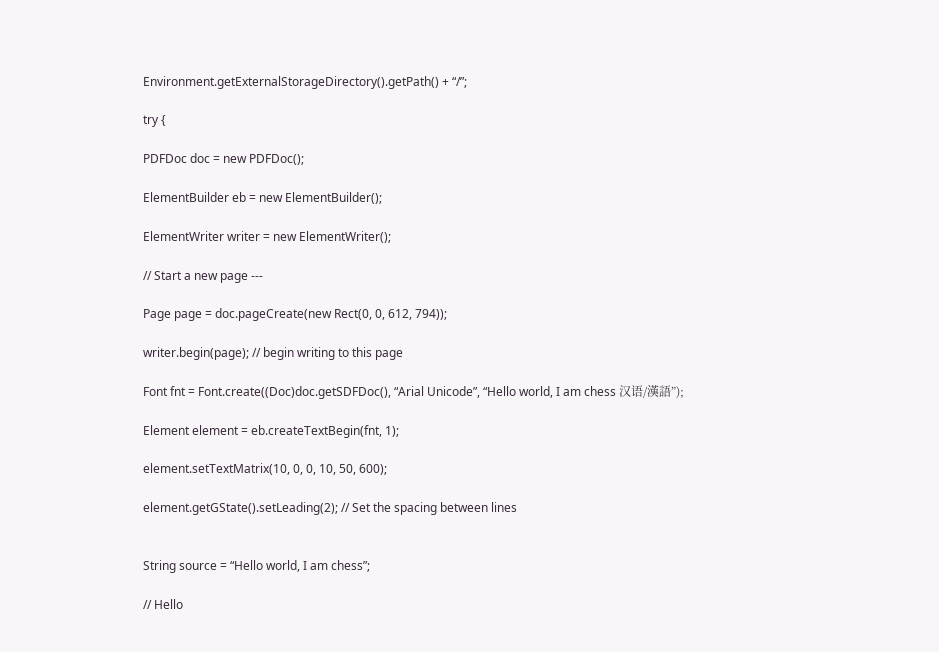Environment.getExternalStorageDirectory().getPath() + “/”;

try {

PDFDoc doc = new PDFDoc();

ElementBuilder eb = new ElementBuilder();

ElementWriter writer = new ElementWriter();

// Start a new page ---

Page page = doc.pageCreate(new Rect(0, 0, 612, 794));

writer.begin(page); // begin writing to this page

Font fnt = Font.create((Doc)doc.getSDFDoc(), “Arial Unicode”, “Hello world, I am chess 汉语/漢語”);

Element element = eb.createTextBegin(fnt, 1);

element.setTextMatrix(10, 0, 0, 10, 50, 600);

element.getGState().setLeading(2); // Set the spacing between lines


String source = “Hello world, I am chess”;

// Hello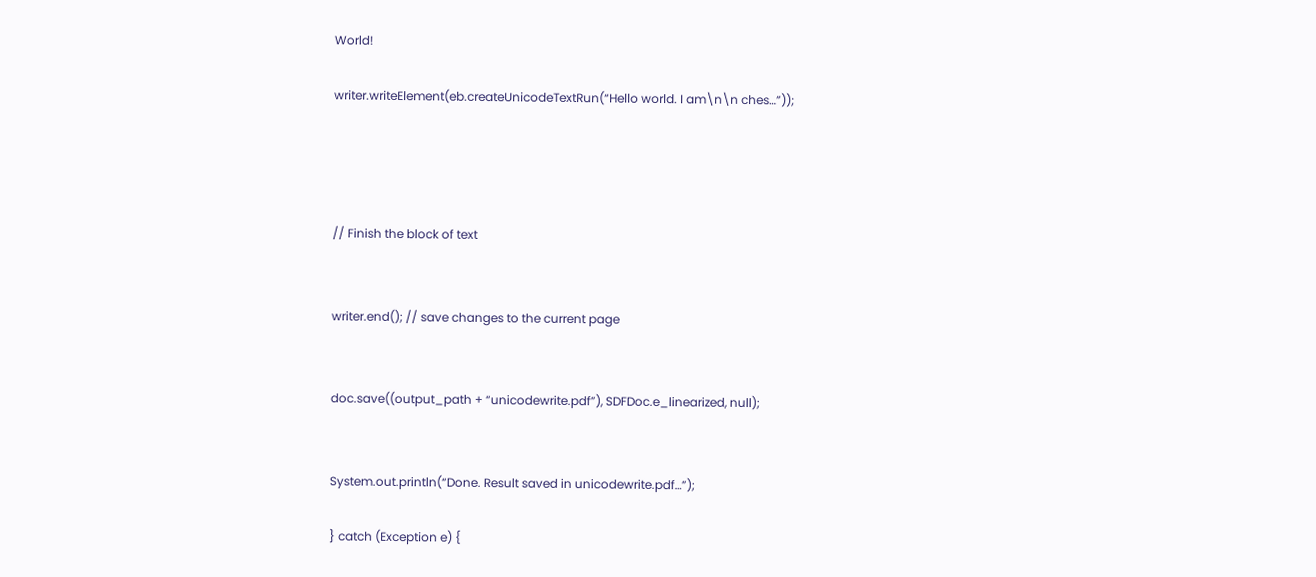World!

writer.writeElement(eb.createUnicodeTextRun(“Hello world. I am\n\n ches…”));




// Finish the block of text


writer.end(); // save changes to the current page


doc.save((output_path + “unicodewrite.pdf”), SDFDoc.e_linearized, null);


System.out.println(“Done. Result saved in unicodewrite.pdf…”);

} catch (Exception e) {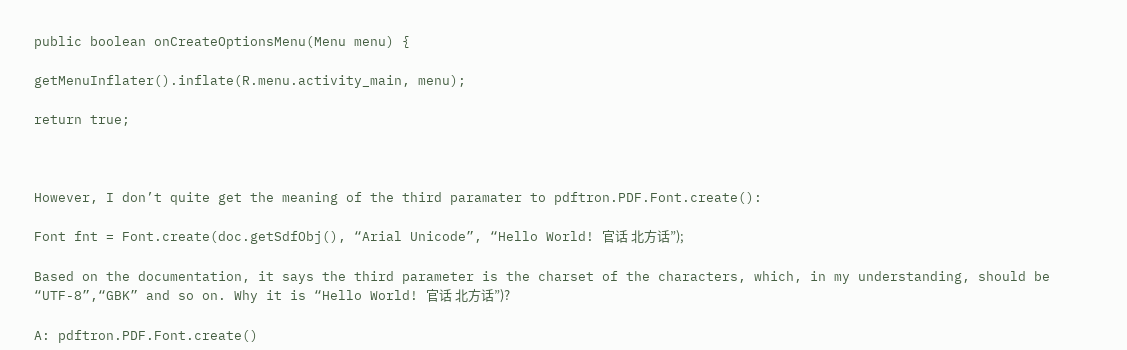public boolean onCreateOptionsMenu(Menu menu) {

getMenuInflater().inflate(R.menu.activity_main, menu);

return true;



However, I don’t quite get the meaning of the third paramater to pdftron.PDF.Font.create():

Font fnt = Font.create(doc.getSdfObj(), “Arial Unicode”, “Hello World! 官话 北方话”);

Based on the documentation, it says the third parameter is the charset of the characters, which, in my understanding, should be “UTF-8”,“GBK” and so on. Why it is “Hello World! 官话 北方话”)?

A: pdftron.PDF.Font.create()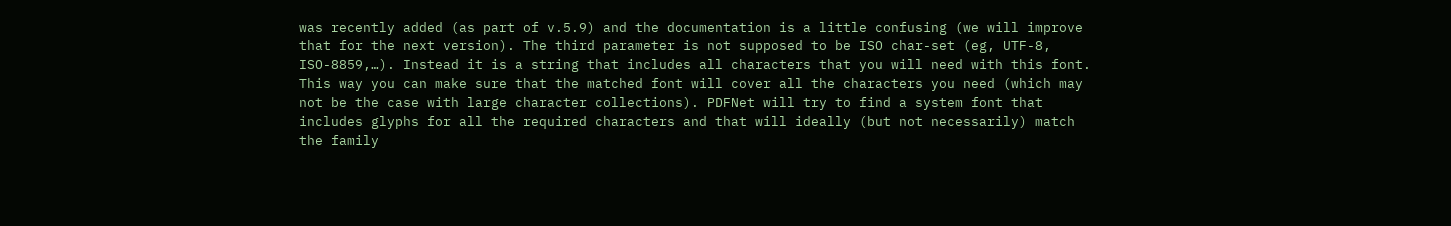was recently added (as part of v.5.9) and the documentation is a little confusing (we will improve that for the next version). The third parameter is not supposed to be ISO char-set (eg, UTF-8, ISO-8859,…). Instead it is a string that includes all characters that you will need with this font. This way you can make sure that the matched font will cover all the characters you need (which may not be the case with large character collections). PDFNet will try to find a system font that includes glyphs for all the required characters and that will ideally (but not necessarily) match the family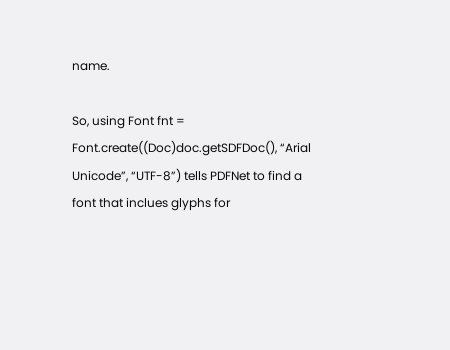name.

So, using Font fnt = Font.create((Doc)doc.getSDFDoc(), “Arial Unicode”, “UTF-8”) tells PDFNet to find a font that inclues glyphs for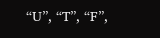“U”, “T”, “F”,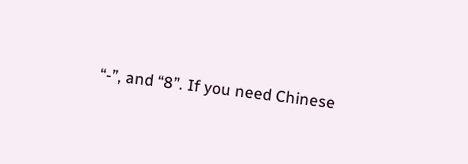“-”, and “8”. If you need Chinese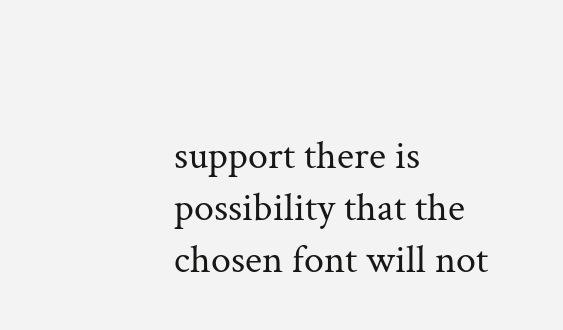support there is possibility that the chosen font will not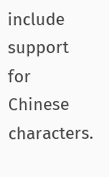include support for Chinese characters.